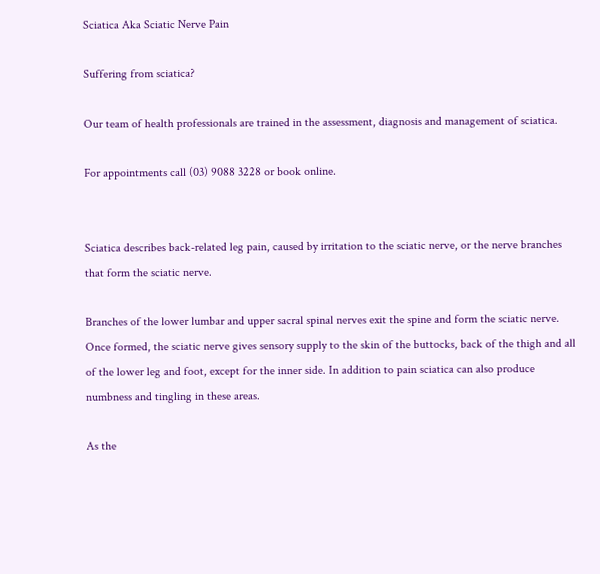Sciatica Aka Sciatic Nerve Pain

Suffering from sciatica?

Our team of health professionals are trained in the assessment, diagnosis and management of sciatica.

For appointments call (03) 9088 3228 or book online.


Sciatica describes back-related leg pain, caused by irritation to the sciatic nerve, or the nerve branches that form the sciatic nerve.

Branches of the lower lumbar and upper sacral spinal nerves exit the spine and form the sciatic nerve. Once formed, the sciatic nerve gives sensory supply to the skin of the buttocks, back of the thigh and all of the lower leg and foot, except for the inner side. In addition to pain sciatica can also produce numbness and tingling in these areas.

As the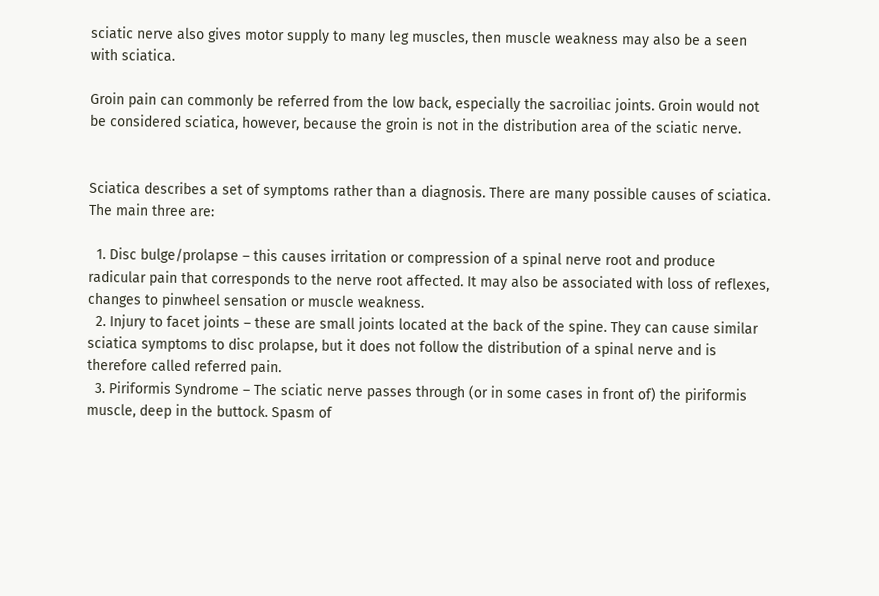sciatic nerve also gives motor supply to many leg muscles, then muscle weakness may also be a seen with sciatica.

Groin pain can commonly be referred from the low back, especially the sacroiliac joints. Groin would not be considered sciatica, however, because the groin is not in the distribution area of the sciatic nerve.


Sciatica describes a set of symptoms rather than a diagnosis. There are many possible causes of sciatica. The main three are:

  1. Disc bulge/prolapse – this causes irritation or compression of a spinal nerve root and produce radicular pain that corresponds to the nerve root affected. It may also be associated with loss of reflexes, changes to pinwheel sensation or muscle weakness.
  2. Injury to facet joints – these are small joints located at the back of the spine. They can cause similar sciatica symptoms to disc prolapse, but it does not follow the distribution of a spinal nerve and is therefore called referred pain.
  3. Piriformis Syndrome – The sciatic nerve passes through (or in some cases in front of) the piriformis muscle, deep in the buttock. Spasm of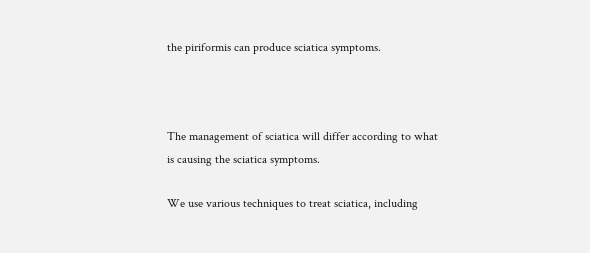the piriformis can produce sciatica symptoms.



The management of sciatica will differ according to what is causing the sciatica symptoms.

We use various techniques to treat sciatica, including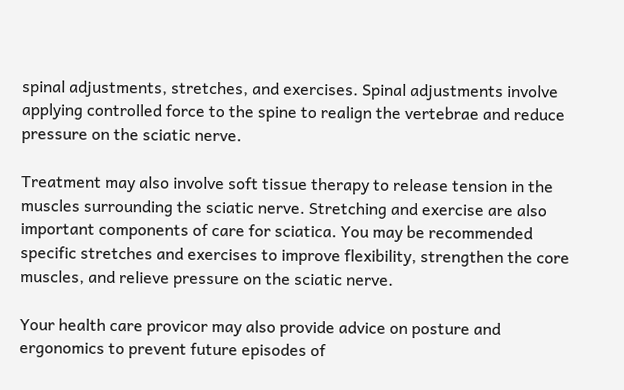spinal adjustments, stretches, and exercises. Spinal adjustments involve applying controlled force to the spine to realign the vertebrae and reduce pressure on the sciatic nerve.

Treatment may also involve soft tissue therapy to release tension in the muscles surrounding the sciatic nerve. Stretching and exercise are also important components of care for sciatica. You may be recommended specific stretches and exercises to improve flexibility, strengthen the core muscles, and relieve pressure on the sciatic nerve.

Your health care provicor may also provide advice on posture and ergonomics to prevent future episodes of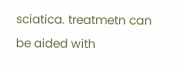sciatica. treatmetn can be aided with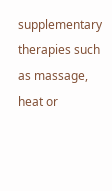supplementary therapies such as massage, heat or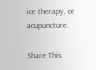ice therapy, or acupuncture.

Share This